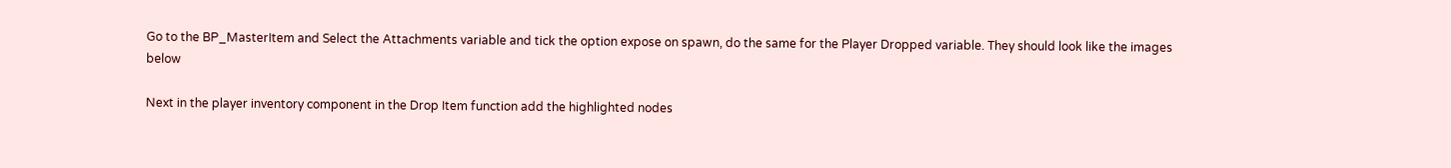Go to the BP_MasterItem and Select the Attachments variable and tick the option expose on spawn, do the same for the Player Dropped variable. They should look like the images below

Next in the player inventory component in the Drop Item function add the highlighted nodes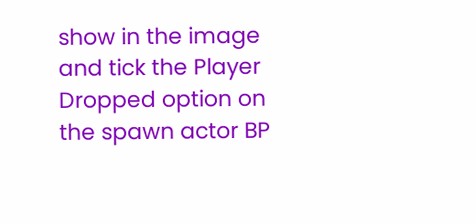show in the image and tick the Player Dropped option on the spawn actor BP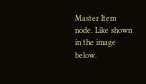Master Item node. Like shown in the image below.